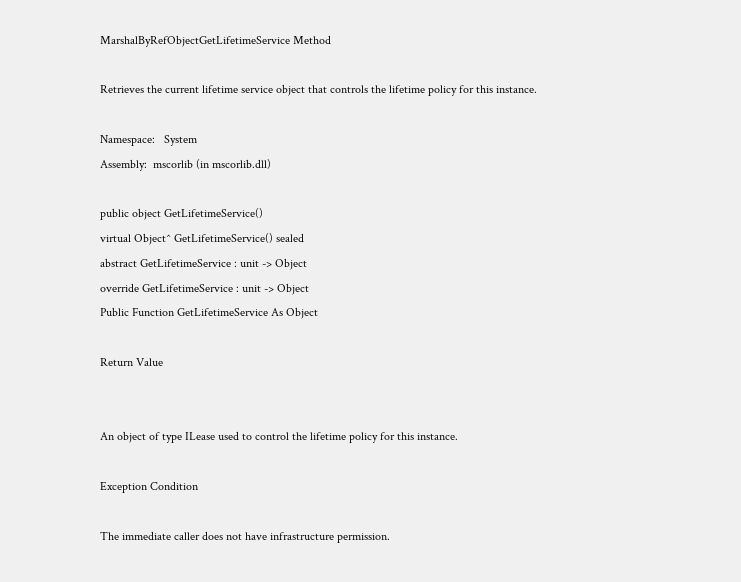MarshalByRefObjectGetLifetimeService Method

Retrieves the current lifetime service object that controls the lifetime policy for this instance.

Namespace:   System
Assembly:  mscorlib (in mscorlib.dll)

public object GetLifetimeService()
virtual Object^ GetLifetimeService() sealed
abstract GetLifetimeService : unit -> Object
override GetLifetimeService : unit -> Object
Public Function GetLifetimeService As Object

Return Value


An object of type ILease used to control the lifetime policy for this instance.

Exception Condition

The immediate caller does not have infrastructure permission.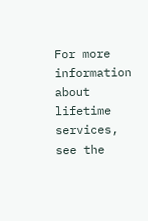For more information about lifetime services, see the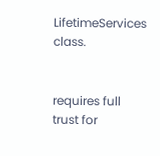LifetimeServices class.


requires full trust for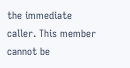the immediate caller. This member cannot be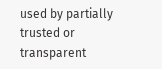used by partially trusted or transparent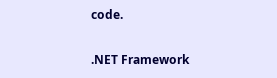code.

.NET Framework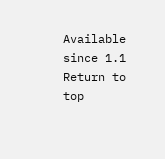Available since 1.1
Return to top